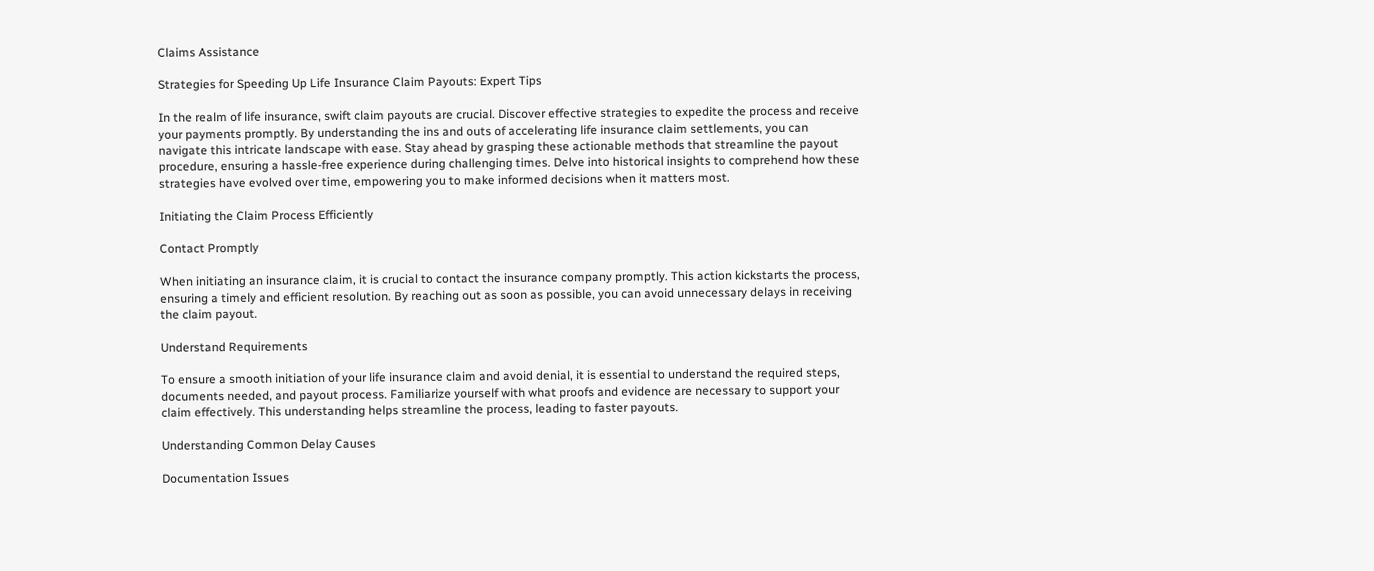Claims Assistance

Strategies for Speeding Up Life Insurance Claim Payouts: Expert Tips

In the realm of life insurance, swift claim payouts are crucial. Discover effective strategies to expedite the process and receive your payments promptly. By understanding the ins and outs of accelerating life insurance claim settlements, you can navigate this intricate landscape with ease. Stay ahead by grasping these actionable methods that streamline the payout procedure, ensuring a hassle-free experience during challenging times. Delve into historical insights to comprehend how these strategies have evolved over time, empowering you to make informed decisions when it matters most.

Initiating the Claim Process Efficiently

Contact Promptly

When initiating an insurance claim, it is crucial to contact the insurance company promptly. This action kickstarts the process, ensuring a timely and efficient resolution. By reaching out as soon as possible, you can avoid unnecessary delays in receiving the claim payout.

Understand Requirements

To ensure a smooth initiation of your life insurance claim and avoid denial, it is essential to understand the required steps, documents needed, and payout process. Familiarize yourself with what proofs and evidence are necessary to support your claim effectively. This understanding helps streamline the process, leading to faster payouts.

Understanding Common Delay Causes

Documentation Issues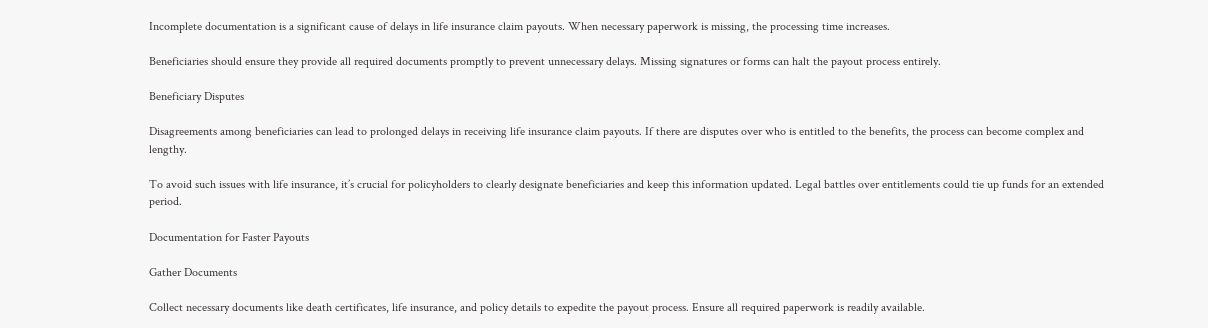Incomplete documentation is a significant cause of delays in life insurance claim payouts. When necessary paperwork is missing, the processing time increases.

Beneficiaries should ensure they provide all required documents promptly to prevent unnecessary delays. Missing signatures or forms can halt the payout process entirely.

Beneficiary Disputes

Disagreements among beneficiaries can lead to prolonged delays in receiving life insurance claim payouts. If there are disputes over who is entitled to the benefits, the process can become complex and lengthy.

To avoid such issues with life insurance, it’s crucial for policyholders to clearly designate beneficiaries and keep this information updated. Legal battles over entitlements could tie up funds for an extended period.

Documentation for Faster Payouts

Gather Documents

Collect necessary documents like death certificates, life insurance, and policy details to expedite the payout process. Ensure all required paperwork is readily available.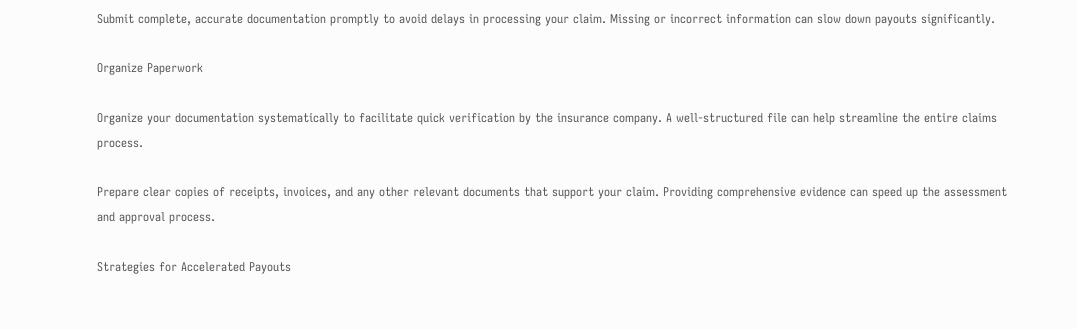Submit complete, accurate documentation promptly to avoid delays in processing your claim. Missing or incorrect information can slow down payouts significantly.

Organize Paperwork

Organize your documentation systematically to facilitate quick verification by the insurance company. A well-structured file can help streamline the entire claims process.

Prepare clear copies of receipts, invoices, and any other relevant documents that support your claim. Providing comprehensive evidence can speed up the assessment and approval process.

Strategies for Accelerated Payouts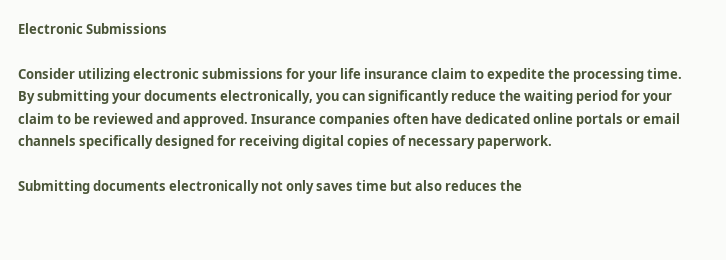Electronic Submissions

Consider utilizing electronic submissions for your life insurance claim to expedite the processing time. By submitting your documents electronically, you can significantly reduce the waiting period for your claim to be reviewed and approved. Insurance companies often have dedicated online portals or email channels specifically designed for receiving digital copies of necessary paperwork.

Submitting documents electronically not only saves time but also reduces the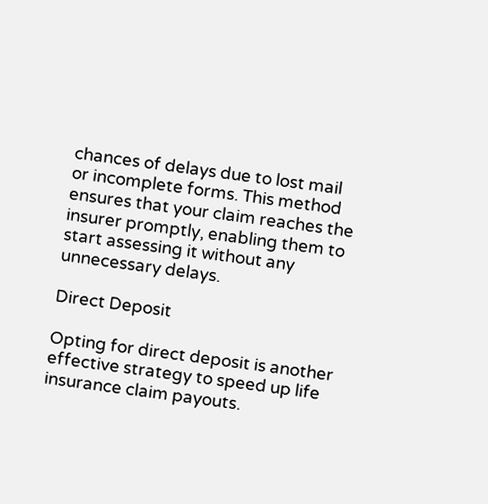chances of delays due to lost mail or incomplete forms. This method ensures that your claim reaches the insurer promptly, enabling them to start assessing it without any unnecessary delays.

Direct Deposit

Opting for direct deposit is another effective strategy to speed up life insurance claim payouts.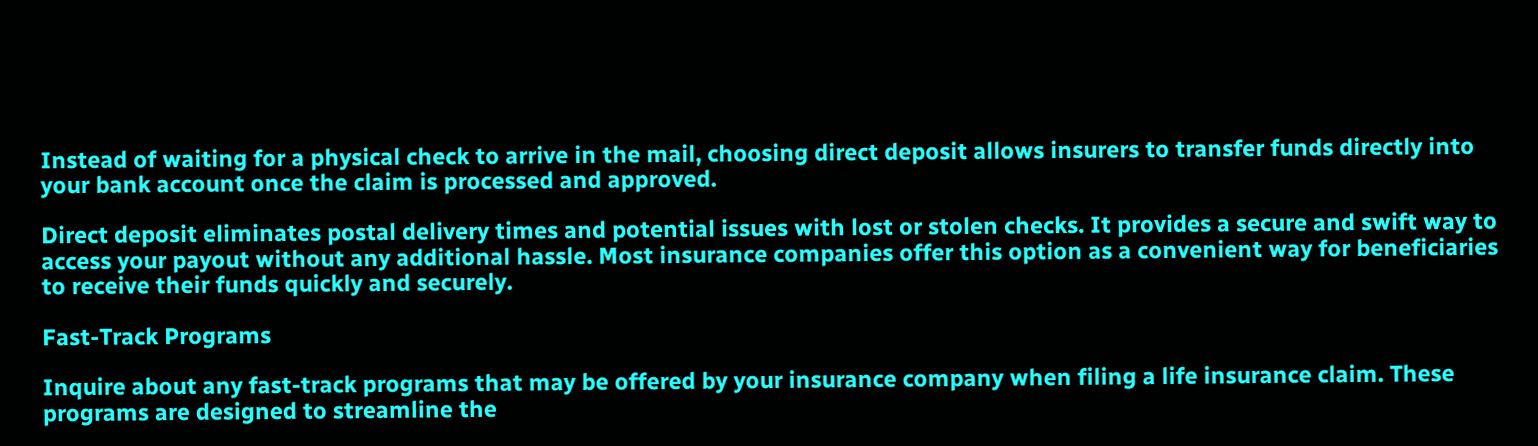Instead of waiting for a physical check to arrive in the mail, choosing direct deposit allows insurers to transfer funds directly into your bank account once the claim is processed and approved.

Direct deposit eliminates postal delivery times and potential issues with lost or stolen checks. It provides a secure and swift way to access your payout without any additional hassle. Most insurance companies offer this option as a convenient way for beneficiaries to receive their funds quickly and securely.

Fast-Track Programs

Inquire about any fast-track programs that may be offered by your insurance company when filing a life insurance claim. These programs are designed to streamline the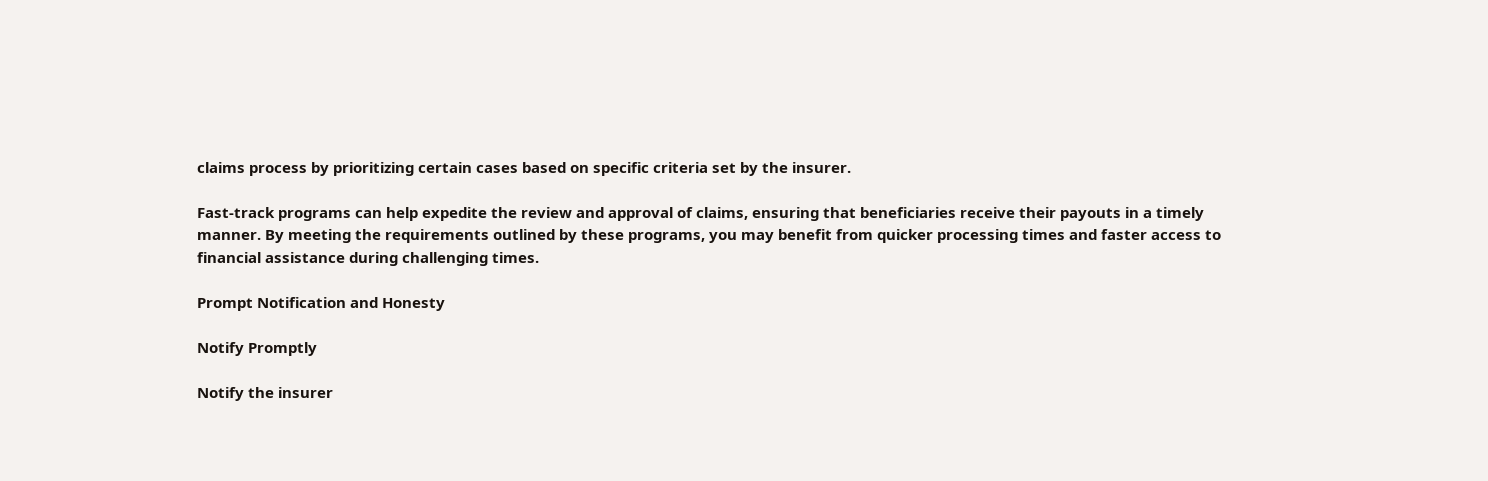claims process by prioritizing certain cases based on specific criteria set by the insurer.

Fast-track programs can help expedite the review and approval of claims, ensuring that beneficiaries receive their payouts in a timely manner. By meeting the requirements outlined by these programs, you may benefit from quicker processing times and faster access to financial assistance during challenging times.

Prompt Notification and Honesty

Notify Promptly

Notify the insurer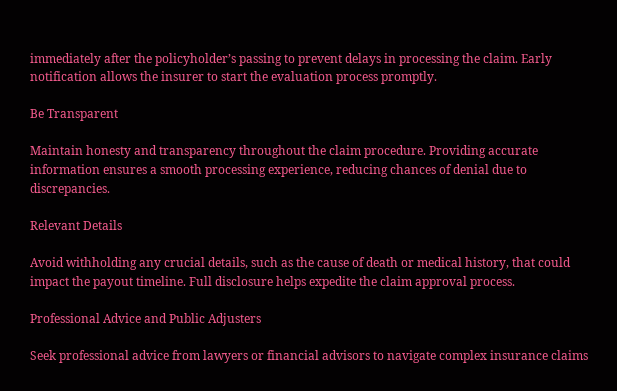immediately after the policyholder’s passing to prevent delays in processing the claim. Early notification allows the insurer to start the evaluation process promptly.

Be Transparent

Maintain honesty and transparency throughout the claim procedure. Providing accurate information ensures a smooth processing experience, reducing chances of denial due to discrepancies.

Relevant Details

Avoid withholding any crucial details, such as the cause of death or medical history, that could impact the payout timeline. Full disclosure helps expedite the claim approval process.

Professional Advice and Public Adjusters

Seek professional advice from lawyers or financial advisors to navigate complex insurance claims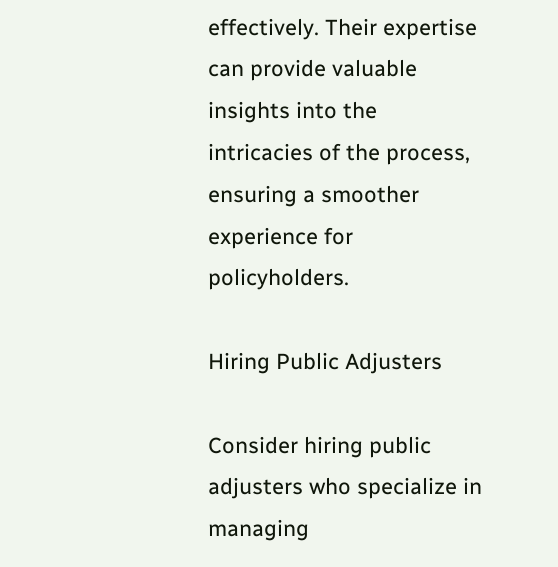effectively. Their expertise can provide valuable insights into the intricacies of the process, ensuring a smoother experience for policyholders.

Hiring Public Adjusters

Consider hiring public adjusters who specialize in managing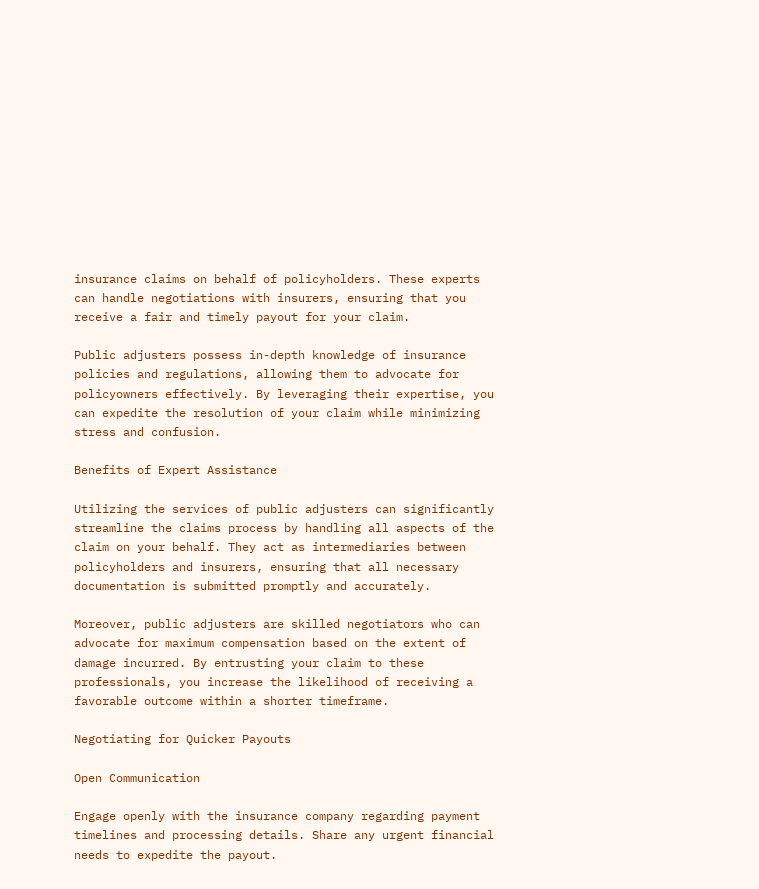insurance claims on behalf of policyholders. These experts can handle negotiations with insurers, ensuring that you receive a fair and timely payout for your claim.

Public adjusters possess in-depth knowledge of insurance policies and regulations, allowing them to advocate for policyowners effectively. By leveraging their expertise, you can expedite the resolution of your claim while minimizing stress and confusion.

Benefits of Expert Assistance

Utilizing the services of public adjusters can significantly streamline the claims process by handling all aspects of the claim on your behalf. They act as intermediaries between policyholders and insurers, ensuring that all necessary documentation is submitted promptly and accurately.

Moreover, public adjusters are skilled negotiators who can advocate for maximum compensation based on the extent of damage incurred. By entrusting your claim to these professionals, you increase the likelihood of receiving a favorable outcome within a shorter timeframe.

Negotiating for Quicker Payouts

Open Communication

Engage openly with the insurance company regarding payment timelines and processing details. Share any urgent financial needs to expedite the payout.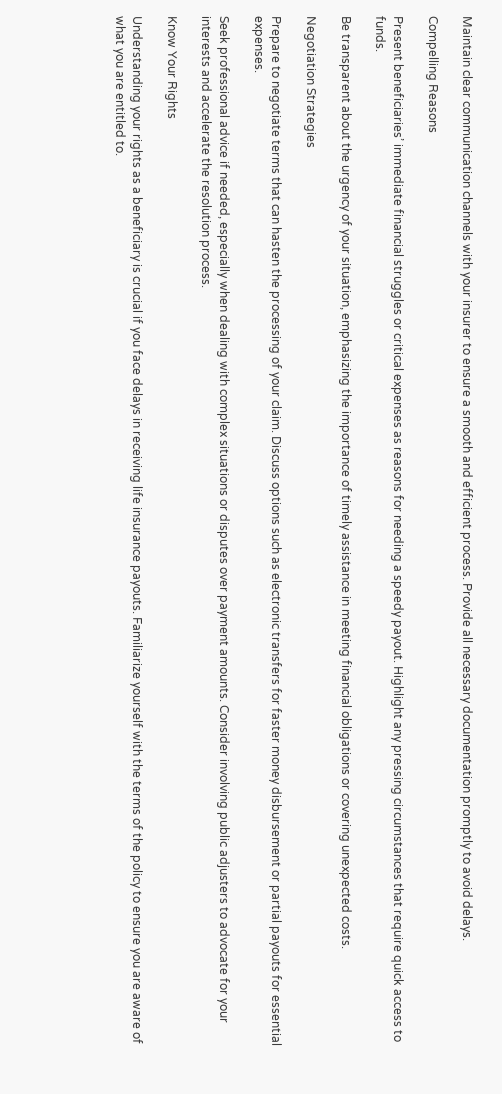Maintain clear communication channels with your insurer to ensure a smooth and efficient process. Provide all necessary documentation promptly to avoid delays.

Compelling Reasons

Present beneficiaries’ immediate financial struggles or critical expenses as reasons for needing a speedy payout. Highlight any pressing circumstances that require quick access to funds.

Be transparent about the urgency of your situation, emphasizing the importance of timely assistance in meeting financial obligations or covering unexpected costs.

Negotiation Strategies

Prepare to negotiate terms that can hasten the processing of your claim. Discuss options such as electronic transfers for faster money disbursement or partial payouts for essential expenses.

Seek professional advice if needed, especially when dealing with complex situations or disputes over payment amounts. Consider involving public adjusters to advocate for your interests and accelerate the resolution process.

Know Your Rights

Understanding your rights as a beneficiary is crucial if you face delays in receiving life insurance payouts. Familiarize yourself with the terms of the policy to ensure you are aware of what you are entitled to.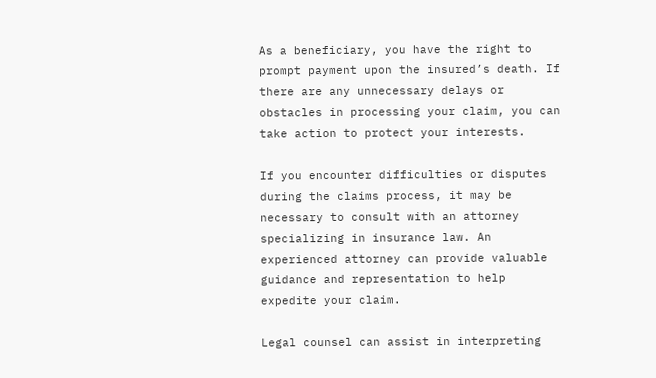As a beneficiary, you have the right to prompt payment upon the insured’s death. If there are any unnecessary delays or obstacles in processing your claim, you can take action to protect your interests.

If you encounter difficulties or disputes during the claims process, it may be necessary to consult with an attorney specializing in insurance law. An experienced attorney can provide valuable guidance and representation to help expedite your claim.

Legal counsel can assist in interpreting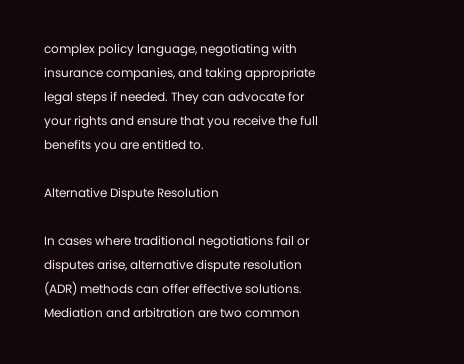complex policy language, negotiating with insurance companies, and taking appropriate legal steps if needed. They can advocate for your rights and ensure that you receive the full benefits you are entitled to.

Alternative Dispute Resolution

In cases where traditional negotiations fail or disputes arise, alternative dispute resolution (ADR) methods can offer effective solutions. Mediation and arbitration are two common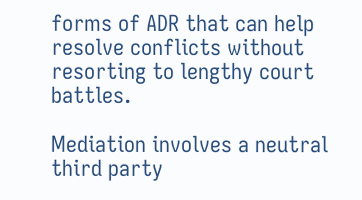forms of ADR that can help resolve conflicts without resorting to lengthy court battles.

Mediation involves a neutral third party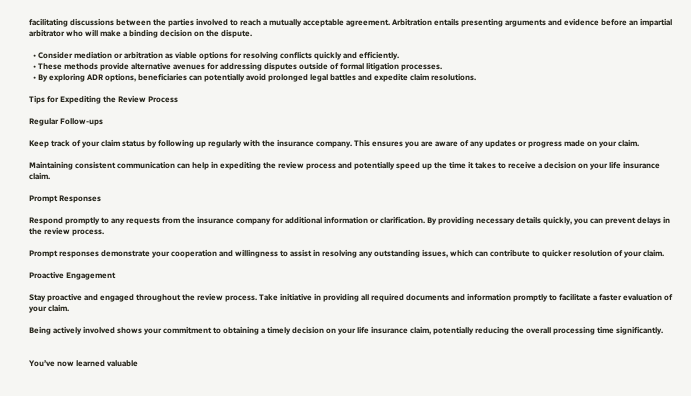facilitating discussions between the parties involved to reach a mutually acceptable agreement. Arbitration entails presenting arguments and evidence before an impartial arbitrator who will make a binding decision on the dispute.

  • Consider mediation or arbitration as viable options for resolving conflicts quickly and efficiently.
  • These methods provide alternative avenues for addressing disputes outside of formal litigation processes.
  • By exploring ADR options, beneficiaries can potentially avoid prolonged legal battles and expedite claim resolutions.

Tips for Expediting the Review Process

Regular Follow-ups

Keep track of your claim status by following up regularly with the insurance company. This ensures you are aware of any updates or progress made on your claim.

Maintaining consistent communication can help in expediting the review process and potentially speed up the time it takes to receive a decision on your life insurance claim.

Prompt Responses

Respond promptly to any requests from the insurance company for additional information or clarification. By providing necessary details quickly, you can prevent delays in the review process.

Prompt responses demonstrate your cooperation and willingness to assist in resolving any outstanding issues, which can contribute to quicker resolution of your claim.

Proactive Engagement

Stay proactive and engaged throughout the review process. Take initiative in providing all required documents and information promptly to facilitate a faster evaluation of your claim.

Being actively involved shows your commitment to obtaining a timely decision on your life insurance claim, potentially reducing the overall processing time significantly.


You’ve now learned valuable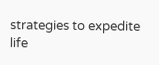strategies to expedite life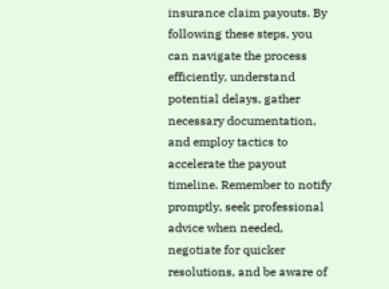insurance claim payouts. By following these steps, you can navigate the process efficiently, understand potential delays, gather necessary documentation, and employ tactics to accelerate the payout timeline. Remember to notify promptly, seek professional advice when needed, negotiate for quicker resolutions, and be aware of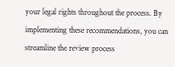your legal rights throughout the process. By implementing these recommendations, you can streamline the review process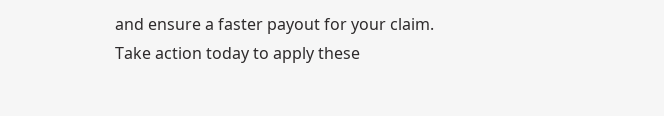and ensure a faster payout for your claim. Take action today to apply these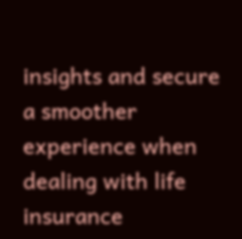insights and secure a smoother experience when dealing with life insurance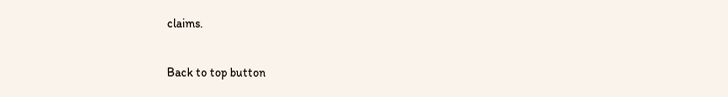claims.

Back to top button